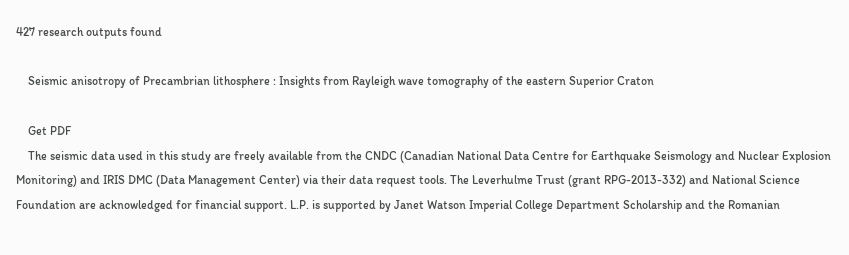427 research outputs found

    Seismic anisotropy of Precambrian lithosphere : Insights from Rayleigh wave tomography of the eastern Superior Craton

    Get PDF
    The seismic data used in this study are freely available from the CNDC (Canadian National Data Centre for Earthquake Seismology and Nuclear Explosion Monitoring) and IRIS DMC (Data Management Center) via their data request tools. The Leverhulme Trust (grant RPG-2013-332) and National Science Foundation are acknowledged for financial support. L.P. is supported by Janet Watson Imperial College Department Scholarship and the Romanian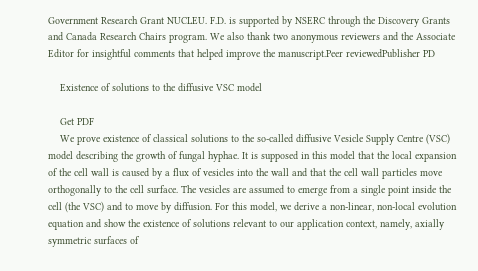Government Research Grant NUCLEU. F.D. is supported by NSERC through the Discovery Grants and Canada Research Chairs program. We also thank two anonymous reviewers and the Associate Editor for insightful comments that helped improve the manuscript.Peer reviewedPublisher PD

    Existence of solutions to the diffusive VSC model

    Get PDF
    We prove existence of classical solutions to the so-called diffusive Vesicle Supply Centre (VSC) model describing the growth of fungal hyphae. It is supposed in this model that the local expansion of the cell wall is caused by a flux of vesicles into the wall and that the cell wall particles move orthogonally to the cell surface. The vesicles are assumed to emerge from a single point inside the cell (the VSC) and to move by diffusion. For this model, we derive a non-linear, non-local evolution equation and show the existence of solutions relevant to our application context, namely, axially symmetric surfaces of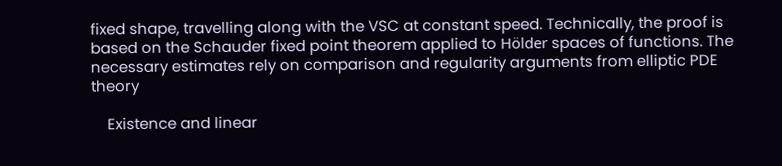fixed shape, travelling along with the VSC at constant speed. Technically, the proof is based on the Schauder fixed point theorem applied to Hölder spaces of functions. The necessary estimates rely on comparison and regularity arguments from elliptic PDE theory

    Existence and linear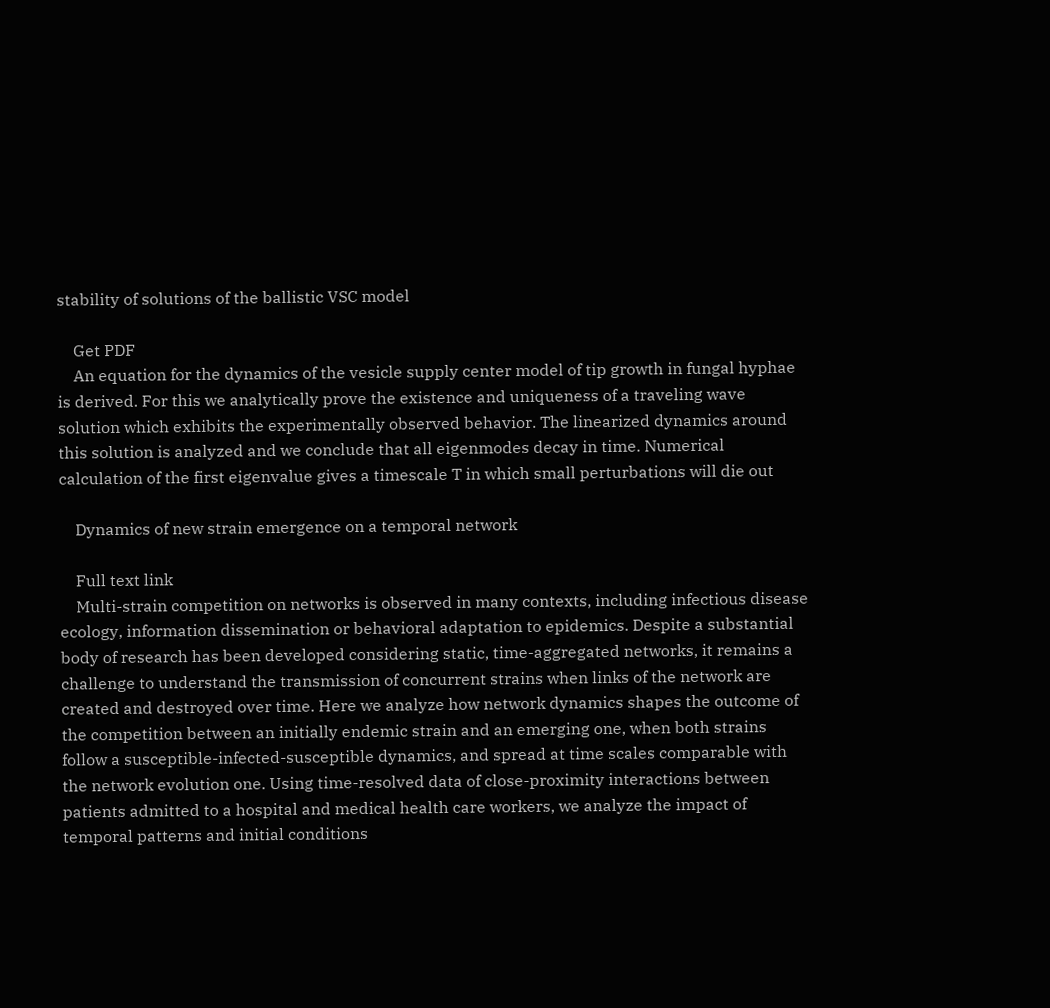stability of solutions of the ballistic VSC model

    Get PDF
    An equation for the dynamics of the vesicle supply center model of tip growth in fungal hyphae is derived. For this we analytically prove the existence and uniqueness of a traveling wave solution which exhibits the experimentally observed behavior. The linearized dynamics around this solution is analyzed and we conclude that all eigenmodes decay in time. Numerical calculation of the first eigenvalue gives a timescale T in which small perturbations will die out

    Dynamics of new strain emergence on a temporal network

    Full text link
    Multi-strain competition on networks is observed in many contexts, including infectious disease ecology, information dissemination or behavioral adaptation to epidemics. Despite a substantial body of research has been developed considering static, time-aggregated networks, it remains a challenge to understand the transmission of concurrent strains when links of the network are created and destroyed over time. Here we analyze how network dynamics shapes the outcome of the competition between an initially endemic strain and an emerging one, when both strains follow a susceptible-infected-susceptible dynamics, and spread at time scales comparable with the network evolution one. Using time-resolved data of close-proximity interactions between patients admitted to a hospital and medical health care workers, we analyze the impact of temporal patterns and initial conditions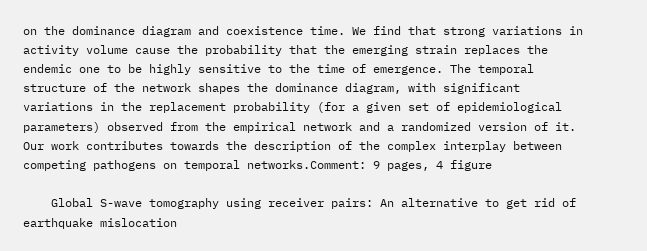on the dominance diagram and coexistence time. We find that strong variations in activity volume cause the probability that the emerging strain replaces the endemic one to be highly sensitive to the time of emergence. The temporal structure of the network shapes the dominance diagram, with significant variations in the replacement probability (for a given set of epidemiological parameters) observed from the empirical network and a randomized version of it. Our work contributes towards the description of the complex interplay between competing pathogens on temporal networks.Comment: 9 pages, 4 figure

    Global S-wave tomography using receiver pairs: An alternative to get rid of earthquake mislocation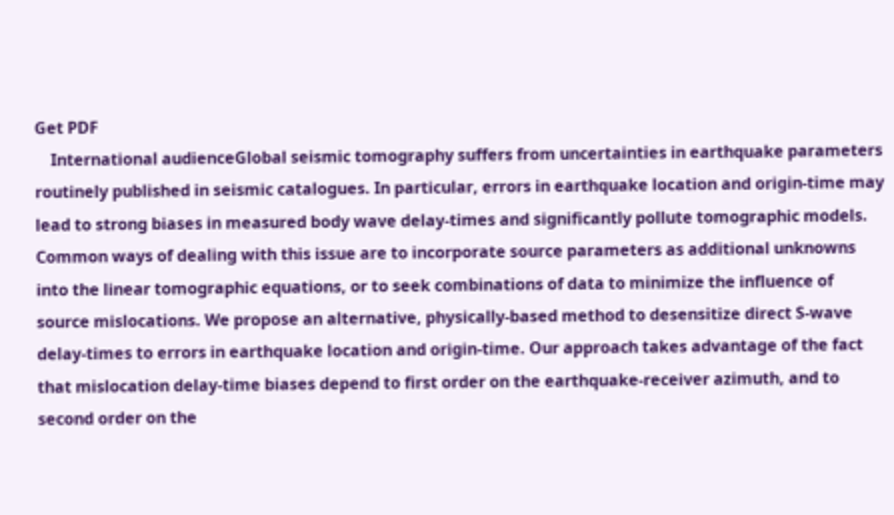Get PDF
    International audienceGlobal seismic tomography suffers from uncertainties in earthquake parameters routinely published in seismic catalogues. In particular, errors in earthquake location and origin-time may lead to strong biases in measured body wave delay-times and significantly pollute tomographic models. Common ways of dealing with this issue are to incorporate source parameters as additional unknowns into the linear tomographic equations, or to seek combinations of data to minimize the influence of source mislocations. We propose an alternative, physically-based method to desensitize direct S-wave delay-times to errors in earthquake location and origin-time. Our approach takes advantage of the fact that mislocation delay-time biases depend to first order on the earthquake-receiver azimuth, and to second order on the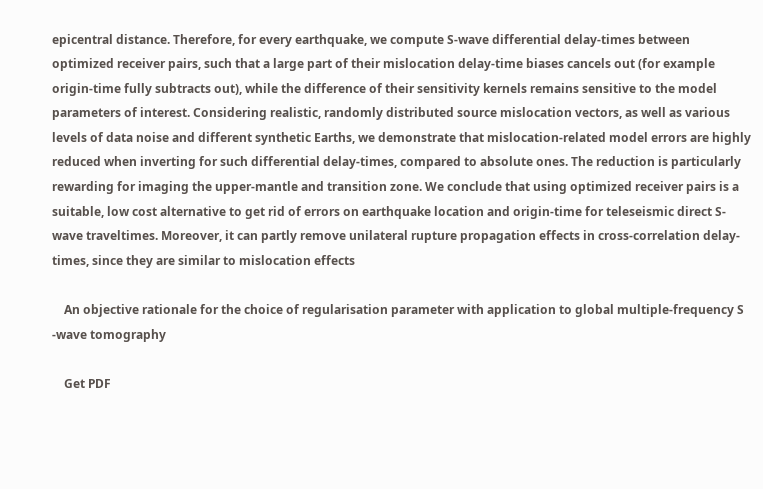epicentral distance. Therefore, for every earthquake, we compute S-wave differential delay-times between optimized receiver pairs, such that a large part of their mislocation delay-time biases cancels out (for example origin-time fully subtracts out), while the difference of their sensitivity kernels remains sensitive to the model parameters of interest. Considering realistic, randomly distributed source mislocation vectors, as well as various levels of data noise and different synthetic Earths, we demonstrate that mislocation-related model errors are highly reduced when inverting for such differential delay-times, compared to absolute ones. The reduction is particularly rewarding for imaging the upper-mantle and transition zone. We conclude that using optimized receiver pairs is a suitable, low cost alternative to get rid of errors on earthquake location and origin-time for teleseismic direct S-wave traveltimes. Moreover, it can partly remove unilateral rupture propagation effects in cross-correlation delay-times, since they are similar to mislocation effects

    An objective rationale for the choice of regularisation parameter with application to global multiple-frequency S -wave tomography

    Get PDF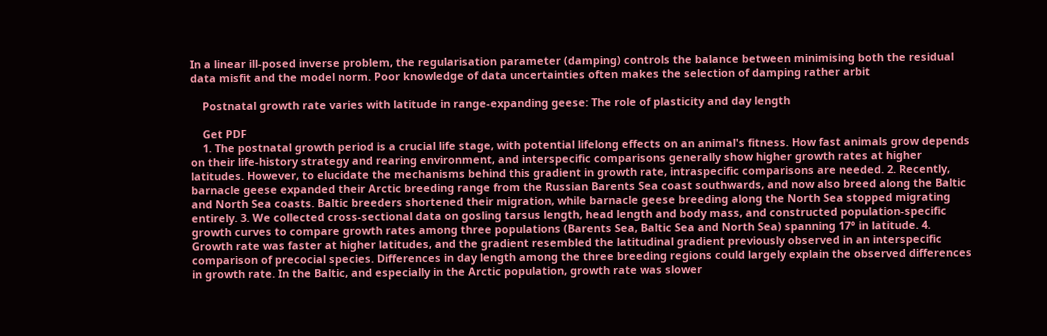In a linear ill-posed inverse problem, the regularisation parameter (damping) controls the balance between minimising both the residual data misfit and the model norm. Poor knowledge of data uncertainties often makes the selection of damping rather arbit

    Postnatal growth rate varies with latitude in range-expanding geese: The role of plasticity and day length

    Get PDF
    1. The postnatal growth period is a crucial life stage, with potential lifelong effects on an animal's fitness. How fast animals grow depends on their life‐history strategy and rearing environment, and interspecific comparisons generally show higher growth rates at higher latitudes. However, to elucidate the mechanisms behind this gradient in growth rate, intraspecific comparisons are needed. 2. Recently, barnacle geese expanded their Arctic breeding range from the Russian Barents Sea coast southwards, and now also breed along the Baltic and North Sea coasts. Baltic breeders shortened their migration, while barnacle geese breeding along the North Sea stopped migrating entirely. 3. We collected cross‐sectional data on gosling tarsus length, head length and body mass, and constructed population‐specific growth curves to compare growth rates among three populations (Barents Sea, Baltic Sea and North Sea) spanning 17° in latitude. 4. Growth rate was faster at higher latitudes, and the gradient resembled the latitudinal gradient previously observed in an interspecific comparison of precocial species. Differences in day length among the three breeding regions could largely explain the observed differences in growth rate. In the Baltic, and especially in the Arctic population, growth rate was slower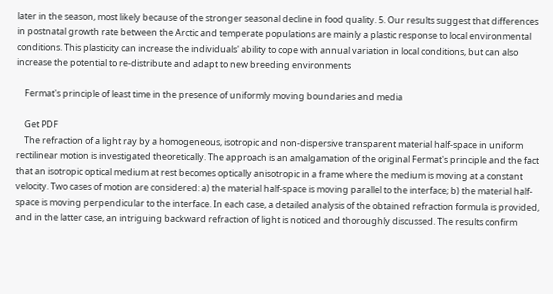later in the season, most likely because of the stronger seasonal decline in food quality. 5. Our results suggest that differences in postnatal growth rate between the Arctic and temperate populations are mainly a plastic response to local environmental conditions. This plasticity can increase the individuals' ability to cope with annual variation in local conditions, but can also increase the potential to re‐distribute and adapt to new breeding environments

    Fermat's principle of least time in the presence of uniformly moving boundaries and media

    Get PDF
    The refraction of a light ray by a homogeneous, isotropic and non-dispersive transparent material half-space in uniform rectilinear motion is investigated theoretically. The approach is an amalgamation of the original Fermat's principle and the fact that an isotropic optical medium at rest becomes optically anisotropic in a frame where the medium is moving at a constant velocity. Two cases of motion are considered: a) the material half-space is moving parallel to the interface; b) the material half-space is moving perpendicular to the interface. In each case, a detailed analysis of the obtained refraction formula is provided, and in the latter case, an intriguing backward refraction of light is noticed and thoroughly discussed. The results confirm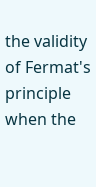the validity of Fermat's principle when the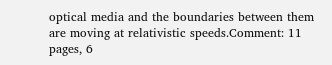optical media and the boundaries between them are moving at relativistic speeds.Comment: 11 pages, 6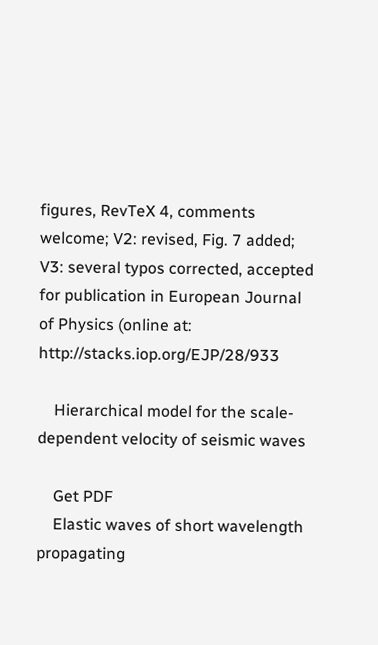figures, RevTeX 4, comments welcome; V2: revised, Fig. 7 added; V3: several typos corrected, accepted for publication in European Journal of Physics (online at: http://stacks.iop.org/EJP/28/933

    Hierarchical model for the scale-dependent velocity of seismic waves

    Get PDF
    Elastic waves of short wavelength propagating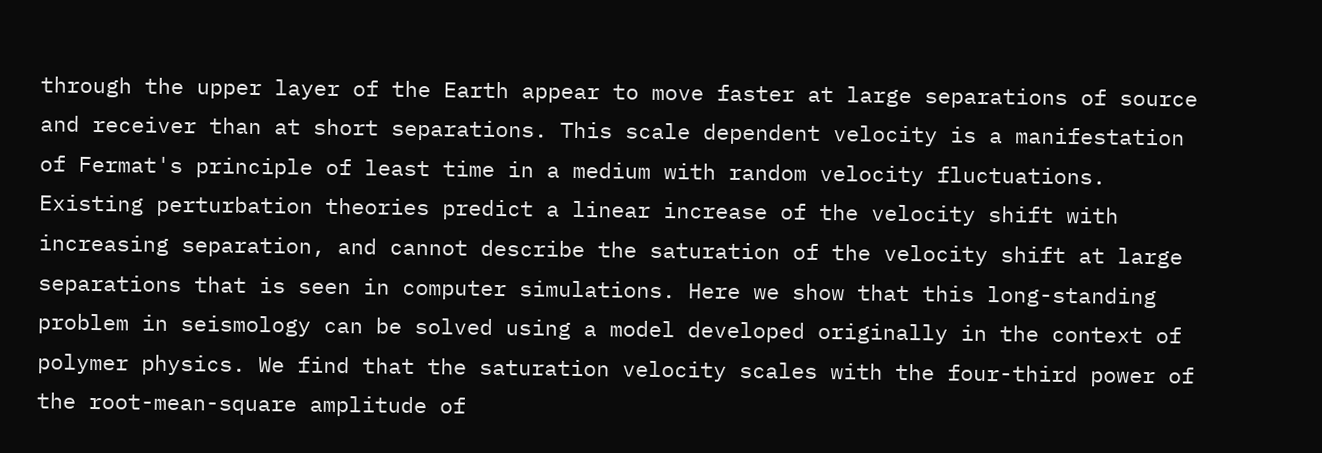through the upper layer of the Earth appear to move faster at large separations of source and receiver than at short separations. This scale dependent velocity is a manifestation of Fermat's principle of least time in a medium with random velocity fluctuations. Existing perturbation theories predict a linear increase of the velocity shift with increasing separation, and cannot describe the saturation of the velocity shift at large separations that is seen in computer simulations. Here we show that this long-standing problem in seismology can be solved using a model developed originally in the context of polymer physics. We find that the saturation velocity scales with the four-third power of the root-mean-square amplitude of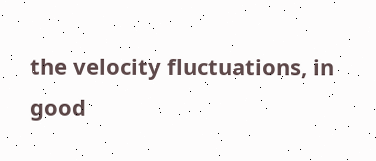the velocity fluctuations, in good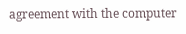agreement with the computer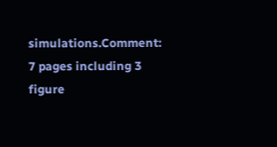simulations.Comment: 7 pages including 3 figure